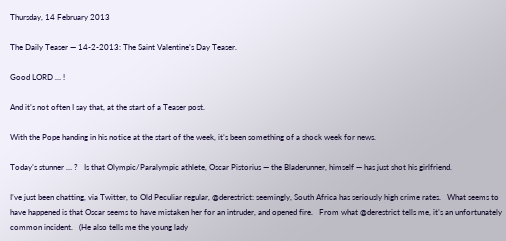Thursday, 14 February 2013

The Daily Teaser — 14-2-2013: The Saint Valentine’s Day Teaser.

Good LORD … !

And it’s not often I say that, at the start of a Teaser post.

With the Pope handing in his notice at the start of the week, it’s been something of a shock week for news.

Today’s stunner … ?   Is that Olympic/Paralympic athlete, Oscar Pistorius — the Bladerunner, himself — has just shot his girlfriend.

I’ve just been chatting, via Twitter, to Old Peculiar regular, @derestrict: seemingly, South Africa has seriously high crime rates.   What seems to have happened is that Oscar seems to have mistaken her for an intruder, and opened fire.   From what @derestrict tells me, it’s an unfortunately common incident.   (He also tells me the young lady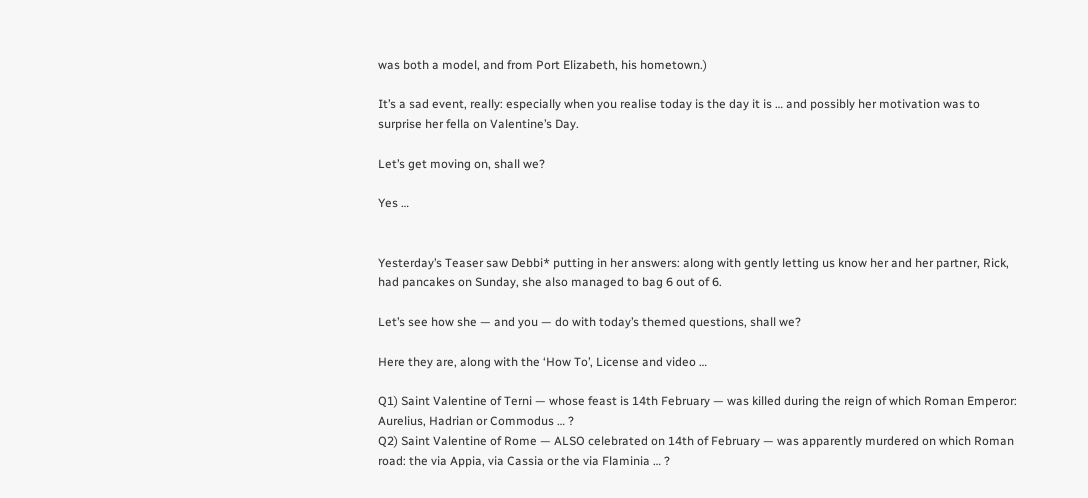was both a model, and from Port Elizabeth, his hometown.)

It’s a sad event, really: especially when you realise today is the day it is … and possibly her motivation was to surprise her fella on Valentine’s Day.

Let’s get moving on, shall we?

Yes …


Yesterday’s Teaser saw Debbi* putting in her answers: along with gently letting us know her and her partner, Rick, had pancakes on Sunday, she also managed to bag 6 out of 6.

Let’s see how she — and you — do with today’s themed questions, shall we?

Here they are, along with the ‘How To’, License and video …

Q1) Saint Valentine of Terni — whose feast is 14th February — was killed during the reign of which Roman Emperor: Aurelius, Hadrian or Commodus … ?
Q2) Saint Valentine of Rome — ALSO celebrated on 14th of February — was apparently murdered on which Roman road: the via Appia, via Cassia or the via Flaminia … ?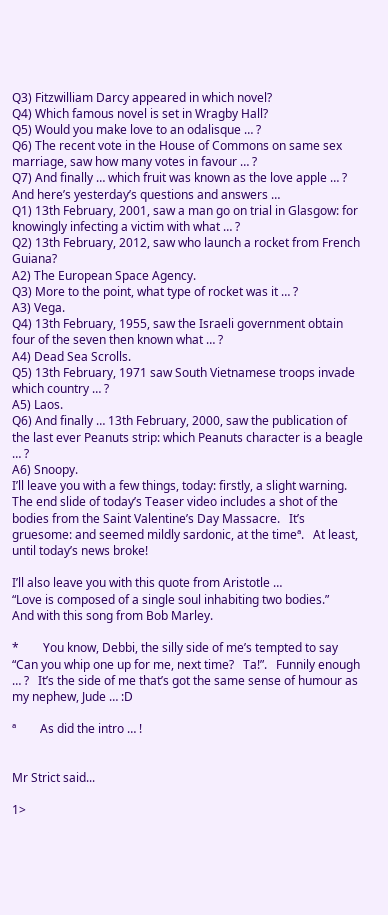Q3) Fitzwilliam Darcy appeared in which novel?
Q4) Which famous novel is set in Wragby Hall?
Q5) Would you make love to an odalisque … ?
Q6) The recent vote in the House of Commons on same sex marriage, saw how many votes in favour … ?
Q7) And finally … which fruit was known as the love apple … ?
And here’s yesterday’s questions and answers …
Q1) 13th February, 2001, saw a man go on trial in Glasgow: for knowingly infecting a victim with what … ?
Q2) 13th February, 2012, saw who launch a rocket from French Guiana?
A2) The European Space Agency.
Q3) More to the point, what type of rocket was it … ?
A3) Vega.
Q4) 13th February, 1955, saw the Israeli government obtain four of the seven then known what … ?
A4) Dead Sea Scrolls.
Q5) 13th February, 1971 saw South Vietnamese troops invade which country … ?
A5) Laos.
Q6) And finally … 13th February, 2000, saw the publication of the last ever Peanuts strip: which Peanuts character is a beagle … ?
A6) Snoopy.
I’ll leave you with a few things, today: firstly, a slight warning.   The end slide of today’s Teaser video includes a shot of the bodies from the Saint Valentine’s Day Massacre.   It’s gruesome: and seemed mildly sardonic, at the timeª.   At least, until today’s news broke!

I’ll also leave you with this quote from Aristotle …
“Love is composed of a single soul inhabiting two bodies.”
And with this song from Bob Marley.

*        You know, Debbi, the silly side of me’s tempted to say “Can you whip one up for me, next time?   Ta!”.   Funnily enough … ?   It’s the side of me that’s got the same sense of humour as my nephew, Jude … :D

ª        As did the intro … !


Mr Strict said...

1>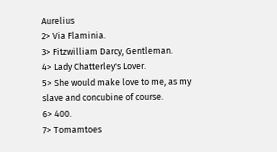Aurelius
2> Via Flaminia.
3> Fitzwilliam Darcy, Gentleman.
4> Lady Chatterley's Lover.
5> She would make love to me, as my slave and concubine of course.
6> 400.
7> Tomamtoes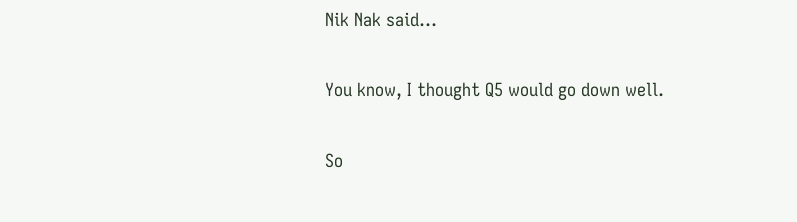Nik Nak said...

You know, I thought Q5 would go down well.

So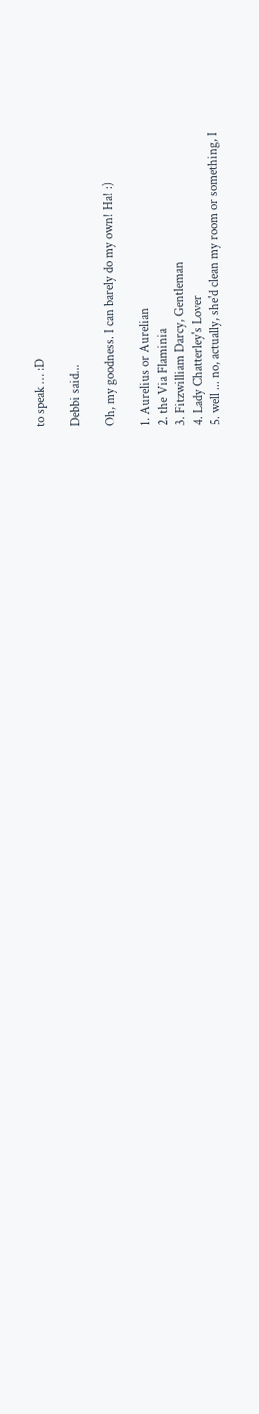to speak … :D

Debbi said...

Oh, my goodness. I can barely do my own! Ha! :)

1. Aurelius or Aurelian
2. the Via Flaminia
3. Fitzwilliam Darcy, Gentleman
4. Lady Chatterley's Lover
5. well ... no, actually, she'd clean my room or something, I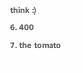think :)
6. 400
7. the tomato